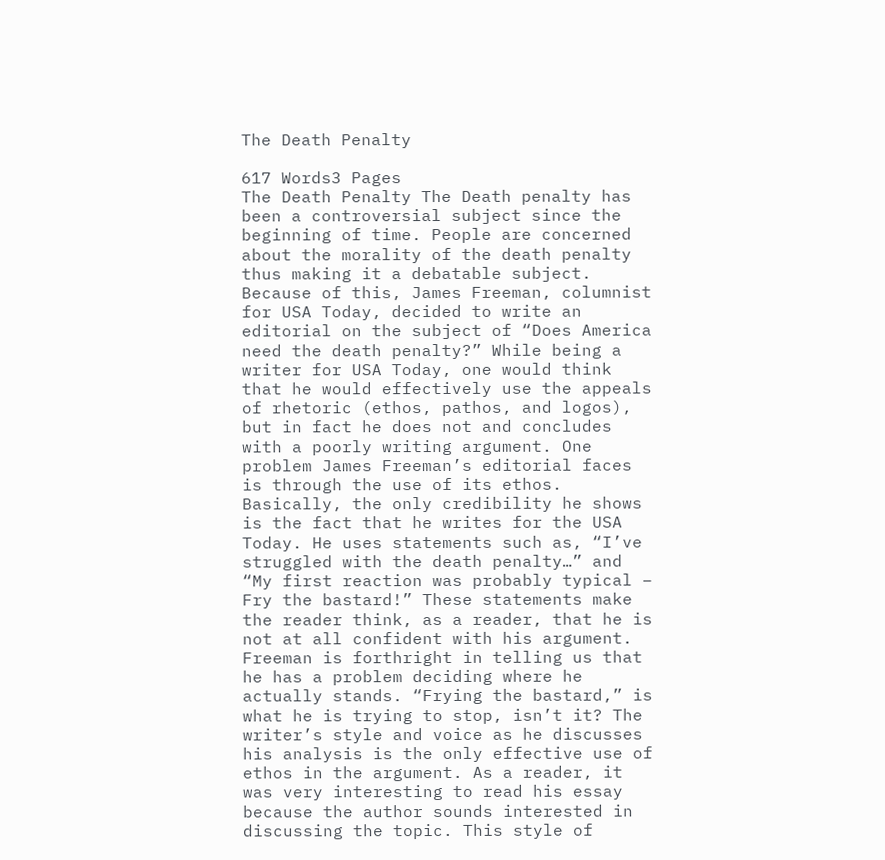The Death Penalty

617 Words3 Pages
The Death Penalty The Death penalty has been a controversial subject since the beginning of time. People are concerned about the morality of the death penalty thus making it a debatable subject. Because of this, James Freeman, columnist for USA Today, decided to write an editorial on the subject of “Does America need the death penalty?” While being a writer for USA Today, one would think that he would effectively use the appeals of rhetoric (ethos, pathos, and logos), but in fact he does not and concludes with a poorly writing argument. One problem James Freeman’s editorial faces is through the use of its ethos. Basically, the only credibility he shows is the fact that he writes for the USA Today. He uses statements such as, “I’ve struggled with the death penalty…” and “My first reaction was probably typical – Fry the bastard!” These statements make the reader think, as a reader, that he is not at all confident with his argument. Freeman is forthright in telling us that he has a problem deciding where he actually stands. “Frying the bastard,” is what he is trying to stop, isn’t it? The writer’s style and voice as he discusses his analysis is the only effective use of ethos in the argument. As a reader, it was very interesting to read his essay because the author sounds interested in discussing the topic. This style of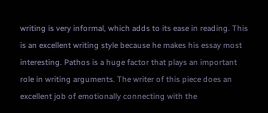writing is very informal, which adds to its ease in reading. This is an excellent writing style because he makes his essay most interesting. Pathos is a huge factor that plays an important role in writing arguments. The writer of this piece does an excellent job of emotionally connecting with the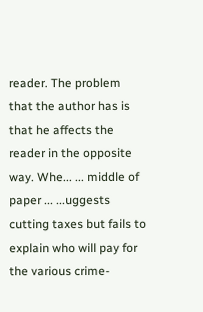reader. The problem that the author has is that he affects the reader in the opposite way. Whe... ... middle of paper ... ...uggests cutting taxes but fails to explain who will pay for the various crime-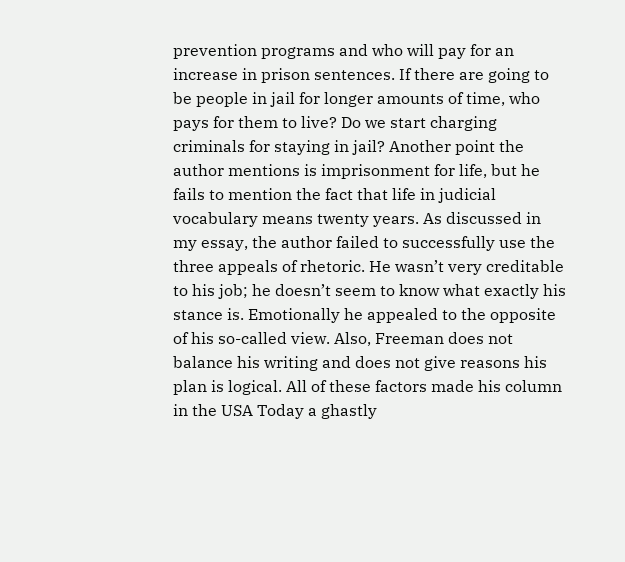prevention programs and who will pay for an increase in prison sentences. If there are going to be people in jail for longer amounts of time, who pays for them to live? Do we start charging criminals for staying in jail? Another point the author mentions is imprisonment for life, but he fails to mention the fact that life in judicial vocabulary means twenty years. As discussed in my essay, the author failed to successfully use the three appeals of rhetoric. He wasn’t very creditable to his job; he doesn’t seem to know what exactly his stance is. Emotionally he appealed to the opposite of his so-called view. Also, Freeman does not balance his writing and does not give reasons his plan is logical. All of these factors made his column in the USA Today a ghastly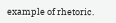example of rhetoric.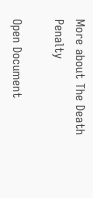More about The Death Penalty

Open Document